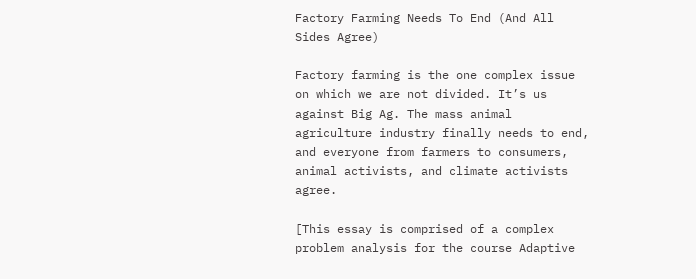Factory Farming Needs To End (And All Sides Agree)

Factory farming is the one complex issue on which we are not divided. It’s us against Big Ag. The mass animal agriculture industry finally needs to end, and everyone from farmers to consumers, animal activists, and climate activists agree.

[This essay is comprised of a complex problem analysis for the course Adaptive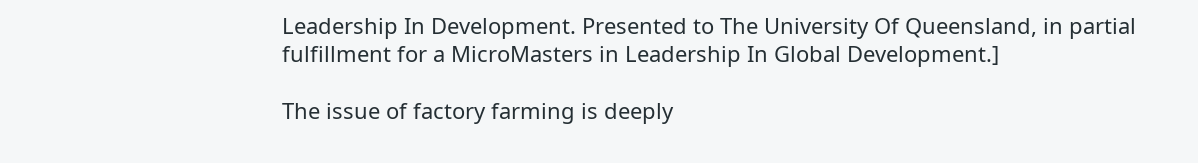Leadership In Development. Presented to The University Of Queensland, in partial fulfillment for a MicroMasters in Leadership In Global Development.]

The issue of factory farming is deeply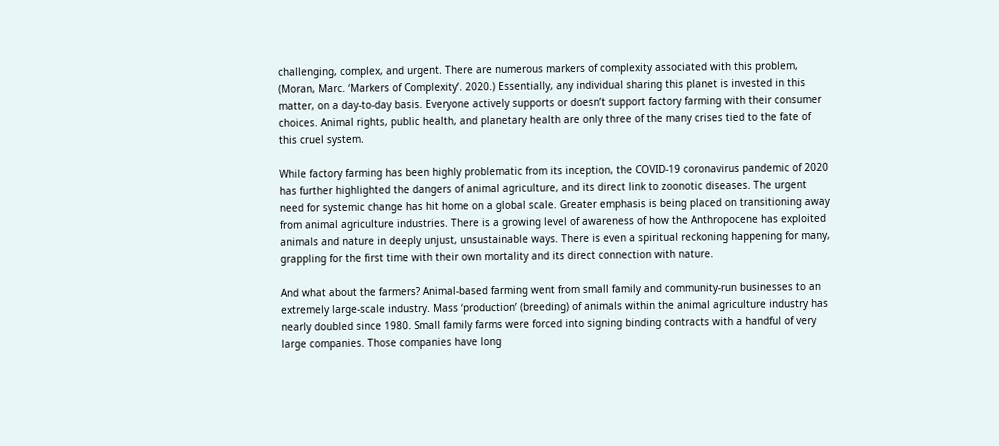challenging, complex, and urgent. There are numerous markers of complexity associated with this problem, (Moran, Marc. ‘Markers of Complexity’. 2020.) Essentially, any individual sharing this planet is invested in this matter, on a day-to-day basis. Everyone actively supports or doesn’t support factory farming with their consumer choices. Animal rights, public health, and planetary health are only three of the many crises tied to the fate of this cruel system.

While factory farming has been highly problematic from its inception, the COVID-19 coronavirus pandemic of 2020 has further highlighted the dangers of animal agriculture, and its direct link to zoonotic diseases. The urgent need for systemic change has hit home on a global scale. Greater emphasis is being placed on transitioning away from animal agriculture industries. There is a growing level of awareness of how the Anthropocene has exploited animals and nature in deeply unjust, unsustainable ways. There is even a spiritual reckoning happening for many, grappling for the first time with their own mortality and its direct connection with nature.

And what about the farmers? Animal-based farming went from small family and community-run businesses to an extremely large-scale industry. Mass ‘production’ (breeding) of animals within the animal agriculture industry has nearly doubled since 1980. Small family farms were forced into signing binding contracts with a handful of very large companies. Those companies have long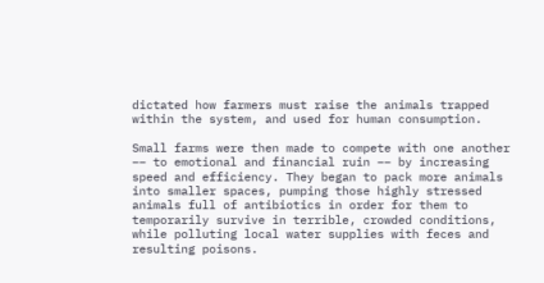dictated how farmers must raise the animals trapped within the system, and used for human consumption.

Small farms were then made to compete with one another –– to emotional and financial ruin –– by increasing speed and efficiency. They began to pack more animals into smaller spaces, pumping those highly stressed animals full of antibiotics in order for them to temporarily survive in terrible, crowded conditions, while polluting local water supplies with feces and resulting poisons.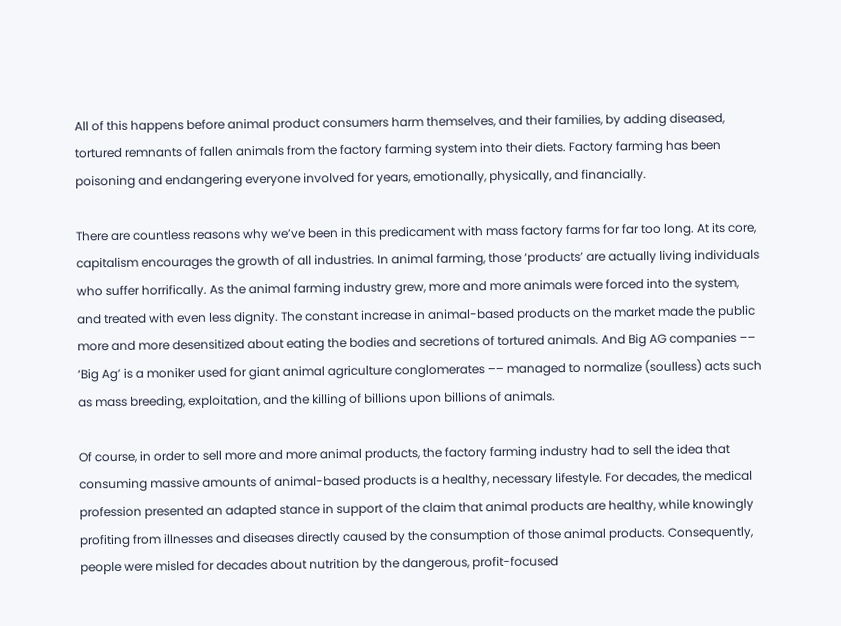All of this happens before animal product consumers harm themselves, and their families, by adding diseased, tortured remnants of fallen animals from the factory farming system into their diets. Factory farming has been poisoning and endangering everyone involved for years, emotionally, physically, and financially.

There are countless reasons why we’ve been in this predicament with mass factory farms for far too long. At its core, capitalism encourages the growth of all industries. In animal farming, those ‘products’ are actually living individuals who suffer horrifically. As the animal farming industry grew, more and more animals were forced into the system, and treated with even less dignity. The constant increase in animal-based products on the market made the public more and more desensitized about eating the bodies and secretions of tortured animals. And Big AG companies –– ‘Big Ag’ is a moniker used for giant animal agriculture conglomerates –– managed to normalize (soulless) acts such as mass breeding, exploitation, and the killing of billions upon billions of animals.

Of course, in order to sell more and more animal products, the factory farming industry had to sell the idea that consuming massive amounts of animal-based products is a healthy, necessary lifestyle. For decades, the medical profession presented an adapted stance in support of the claim that animal products are healthy, while knowingly profiting from illnesses and diseases directly caused by the consumption of those animal products. Consequently, people were misled for decades about nutrition by the dangerous, profit-focused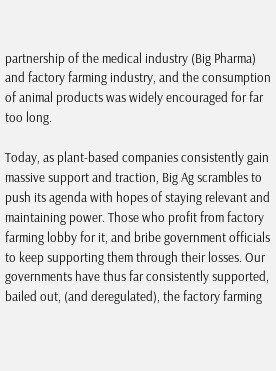partnership of the medical industry (Big Pharma) and factory farming industry, and the consumption of animal products was widely encouraged for far too long.

Today, as plant-based companies consistently gain massive support and traction, Big Ag scrambles to push its agenda with hopes of staying relevant and maintaining power. Those who profit from factory farming lobby for it, and bribe government officials to keep supporting them through their losses. Our governments have thus far consistently supported, bailed out, (and deregulated), the factory farming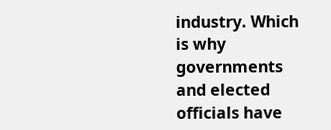industry. Which is why governments and elected officials have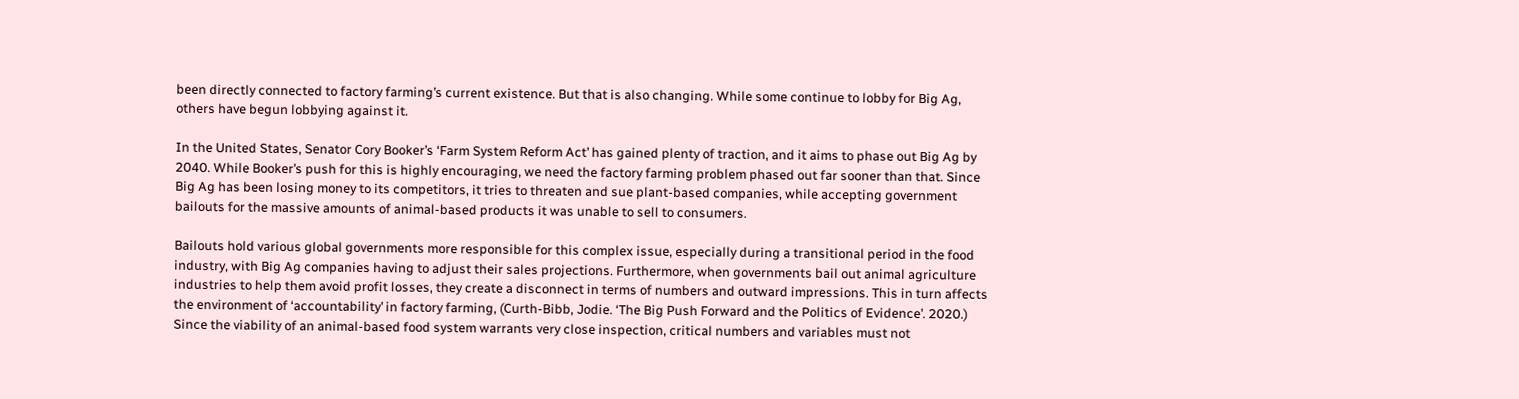been directly connected to factory farming’s current existence. But that is also changing. While some continue to lobby for Big Ag, others have begun lobbying against it.

In the United States, Senator Cory Booker’s ‘Farm System Reform Act’ has gained plenty of traction, and it aims to phase out Big Ag by 2040. While Booker’s push for this is highly encouraging, we need the factory farming problem phased out far sooner than that. Since Big Ag has been losing money to its competitors, it tries to threaten and sue plant-based companies, while accepting government bailouts for the massive amounts of animal-based products it was unable to sell to consumers.

Bailouts hold various global governments more responsible for this complex issue, especially during a transitional period in the food industry, with Big Ag companies having to adjust their sales projections. Furthermore, when governments bail out animal agriculture industries to help them avoid profit losses, they create a disconnect in terms of numbers and outward impressions. This in turn affects the environment of ‘accountability’ in factory farming, (Curth-Bibb, Jodie. ‘The Big Push Forward and the Politics of Evidence’. 2020.) Since the viability of an animal-based food system warrants very close inspection, critical numbers and variables must not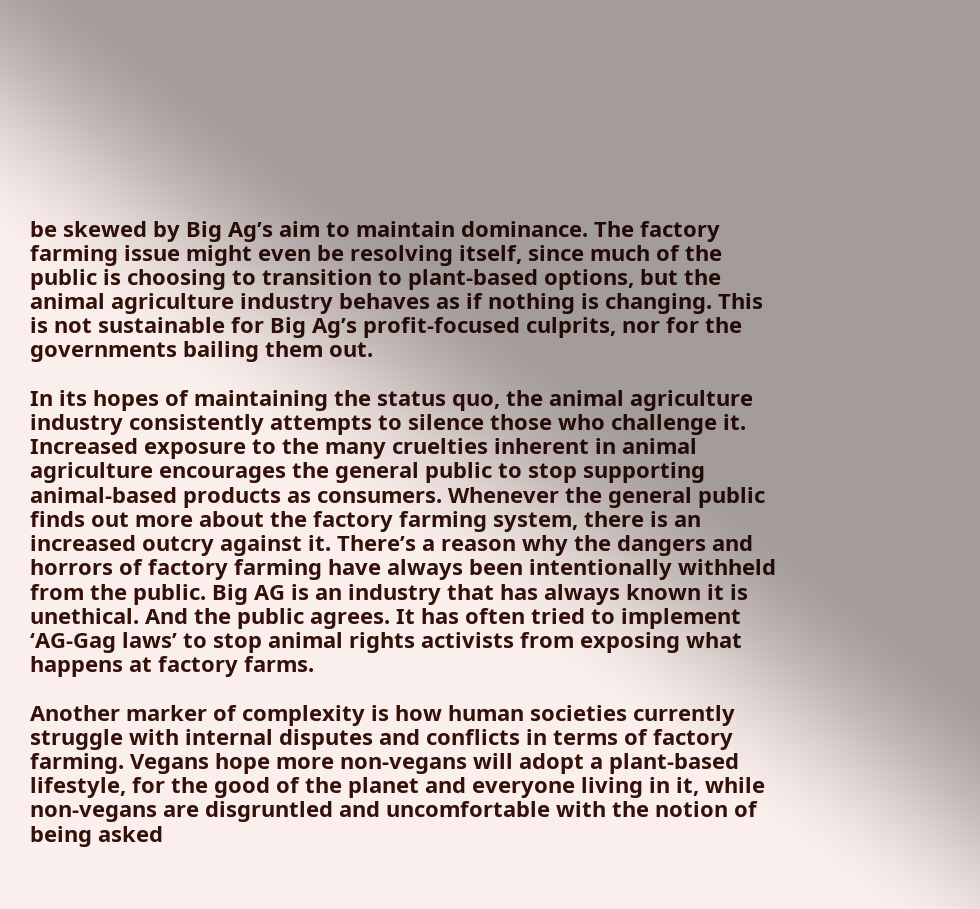be skewed by Big Ag’s aim to maintain dominance. The factory farming issue might even be resolving itself, since much of the public is choosing to transition to plant-based options, but the animal agriculture industry behaves as if nothing is changing. This is not sustainable for Big Ag’s profit-focused culprits, nor for the governments bailing them out.

In its hopes of maintaining the status quo, the animal agriculture industry consistently attempts to silence those who challenge it. Increased exposure to the many cruelties inherent in animal agriculture encourages the general public to stop supporting animal-based products as consumers. Whenever the general public finds out more about the factory farming system, there is an increased outcry against it. There’s a reason why the dangers and horrors of factory farming have always been intentionally withheld from the public. Big AG is an industry that has always known it is unethical. And the public agrees. It has often tried to implement ‘AG-Gag laws’ to stop animal rights activists from exposing what happens at factory farms.

Another marker of complexity is how human societies currently struggle with internal disputes and conflicts in terms of factory farming. Vegans hope more non-vegans will adopt a plant-based lifestyle, for the good of the planet and everyone living in it, while non-vegans are disgruntled and uncomfortable with the notion of being asked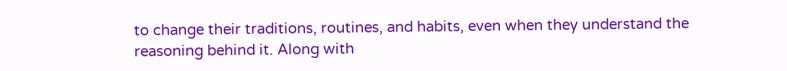to change their traditions, routines, and habits, even when they understand the reasoning behind it. Along with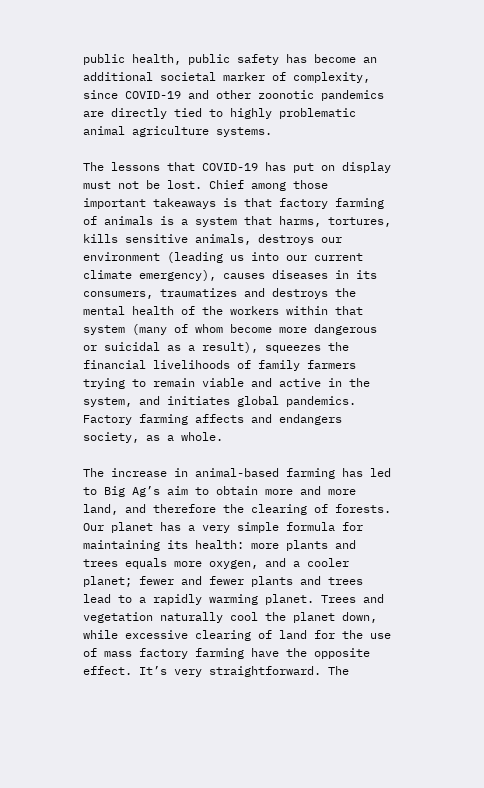public health, public safety has become an additional societal marker of complexity, since COVID-19 and other zoonotic pandemics are directly tied to highly problematic animal agriculture systems.

The lessons that COVID-19 has put on display must not be lost. Chief among those important takeaways is that factory farming of animals is a system that harms, tortures, kills sensitive animals, destroys our environment (leading us into our current climate emergency), causes diseases in its consumers, traumatizes and destroys the mental health of the workers within that system (many of whom become more dangerous or suicidal as a result), squeezes the financial livelihoods of family farmers trying to remain viable and active in the system, and initiates global pandemics. Factory farming affects and endangers society, as a whole.

The increase in animal-based farming has led to Big Ag’s aim to obtain more and more land, and therefore the clearing of forests. Our planet has a very simple formula for maintaining its health: more plants and trees equals more oxygen, and a cooler planet; fewer and fewer plants and trees lead to a rapidly warming planet. Trees and vegetation naturally cool the planet down, while excessive clearing of land for the use of mass factory farming have the opposite effect. It’s very straightforward. The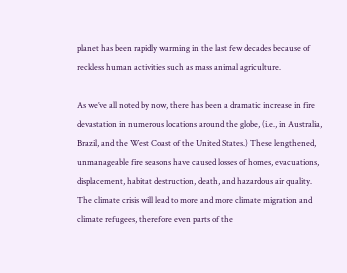planet has been rapidly warming in the last few decades because of reckless human activities such as mass animal agriculture.

As we’ve all noted by now, there has been a dramatic increase in fire devastation in numerous locations around the globe, (i.e., in Australia, Brazil, and the West Coast of the United States.) These lengthened, unmanageable fire seasons have caused losses of homes, evacuations, displacement, habitat destruction, death, and hazardous air quality. The climate crisis will lead to more and more climate migration and climate refugees, therefore even parts of the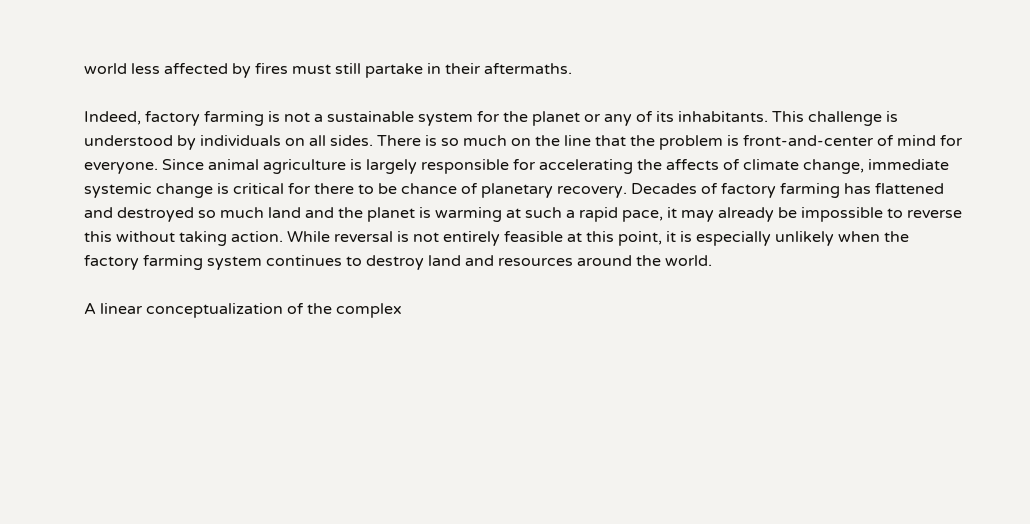world less affected by fires must still partake in their aftermaths.

Indeed, factory farming is not a sustainable system for the planet or any of its inhabitants. This challenge is understood by individuals on all sides. There is so much on the line that the problem is front-and-center of mind for everyone. Since animal agriculture is largely responsible for accelerating the affects of climate change, immediate systemic change is critical for there to be chance of planetary recovery. Decades of factory farming has flattened and destroyed so much land and the planet is warming at such a rapid pace, it may already be impossible to reverse this without taking action. While reversal is not entirely feasible at this point, it is especially unlikely when the factory farming system continues to destroy land and resources around the world.

A linear conceptualization of the complex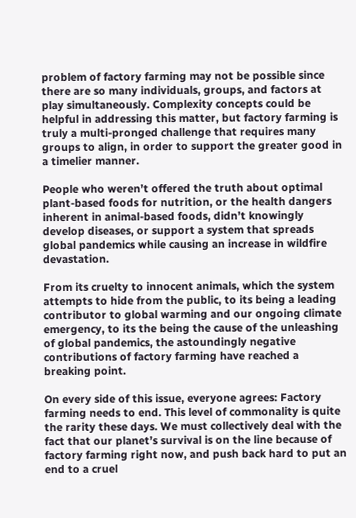problem of factory farming may not be possible since there are so many individuals, groups, and factors at play simultaneously. Complexity concepts could be helpful in addressing this matter, but factory farming is truly a multi-pronged challenge that requires many groups to align, in order to support the greater good in a timelier manner.

People who weren’t offered the truth about optimal plant-based foods for nutrition, or the health dangers inherent in animal-based foods, didn’t knowingly develop diseases, or support a system that spreads global pandemics while causing an increase in wildfire devastation.

From its cruelty to innocent animals, which the system attempts to hide from the public, to its being a leading contributor to global warming and our ongoing climate emergency, to its the being the cause of the unleashing of global pandemics, the astoundingly negative contributions of factory farming have reached a breaking point.

On every side of this issue, everyone agrees: Factory farming needs to end. This level of commonality is quite the rarity these days. We must collectively deal with the fact that our planet’s survival is on the line because of factory farming right now, and push back hard to put an end to a cruel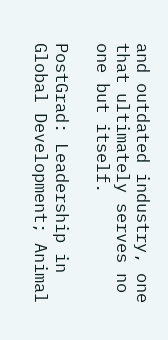and outdated industry, one that ultimately serves no one but itself.

PostGrad: Leadership in Global Development; Animal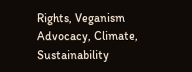Rights, Veganism Advocacy, Climate, Sustainability